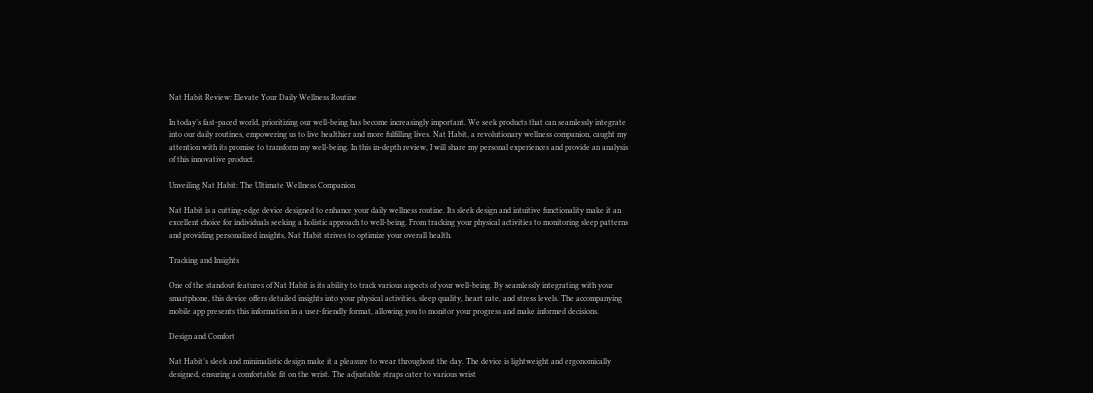Nat Habit Review: Elevate Your Daily Wellness Routine

In today’s fast-paced world, prioritizing our well-being has become increasingly important. We seek products that can seamlessly integrate into our daily routines, empowering us to live healthier and more fulfilling lives. Nat Habit, a revolutionary wellness companion, caught my attention with its promise to transform my well-being. In this in-depth review, I will share my personal experiences and provide an analysis of this innovative product.

Unveiling Nat Habit: The Ultimate Wellness Companion

Nat Habit is a cutting-edge device designed to enhance your daily wellness routine. Its sleek design and intuitive functionality make it an excellent choice for individuals seeking a holistic approach to well-being. From tracking your physical activities to monitoring sleep patterns and providing personalized insights, Nat Habit strives to optimize your overall health.

Tracking and Insights

One of the standout features of Nat Habit is its ability to track various aspects of your well-being. By seamlessly integrating with your smartphone, this device offers detailed insights into your physical activities, sleep quality, heart rate, and stress levels. The accompanying mobile app presents this information in a user-friendly format, allowing you to monitor your progress and make informed decisions.

Design and Comfort

Nat Habit’s sleek and minimalistic design make it a pleasure to wear throughout the day. The device is lightweight and ergonomically designed, ensuring a comfortable fit on the wrist. The adjustable straps cater to various wrist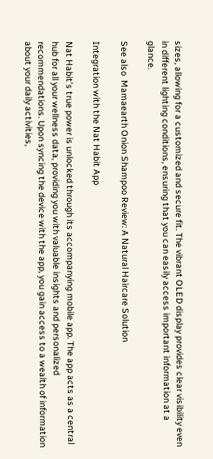sizes, allowing for a customized and secure fit. The vibrant OLED display provides clear visibility even in different lighting conditions, ensuring that you can easily access important information at a glance.

See also  Mamaearth Onion Shampoo Review: A Natural Haircare Solution

Integration with the Nat Habit App

Nat Habit’s true power is unlocked through its accompanying mobile app. The app acts as a central hub for all your wellness data, providing you with valuable insights and personalized recommendations. Upon syncing the device with the app, you gain access to a wealth of information about your daily activities,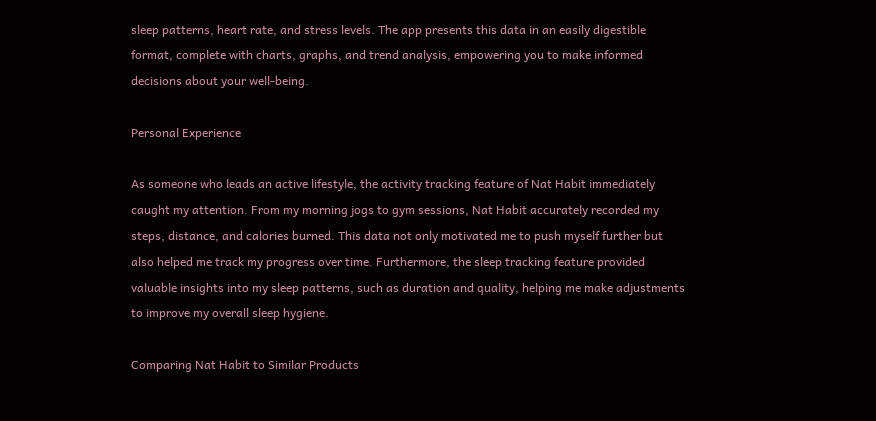sleep patterns, heart rate, and stress levels. The app presents this data in an easily digestible format, complete with charts, graphs, and trend analysis, empowering you to make informed decisions about your well-being.

Personal Experience

As someone who leads an active lifestyle, the activity tracking feature of Nat Habit immediately caught my attention. From my morning jogs to gym sessions, Nat Habit accurately recorded my steps, distance, and calories burned. This data not only motivated me to push myself further but also helped me track my progress over time. Furthermore, the sleep tracking feature provided valuable insights into my sleep patterns, such as duration and quality, helping me make adjustments to improve my overall sleep hygiene.

Comparing Nat Habit to Similar Products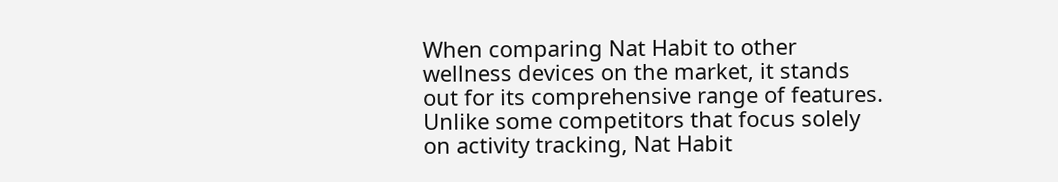When comparing Nat Habit to other wellness devices on the market, it stands out for its comprehensive range of features. Unlike some competitors that focus solely on activity tracking, Nat Habit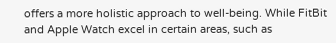offers a more holistic approach to well-being. While FitBit and Apple Watch excel in certain areas, such as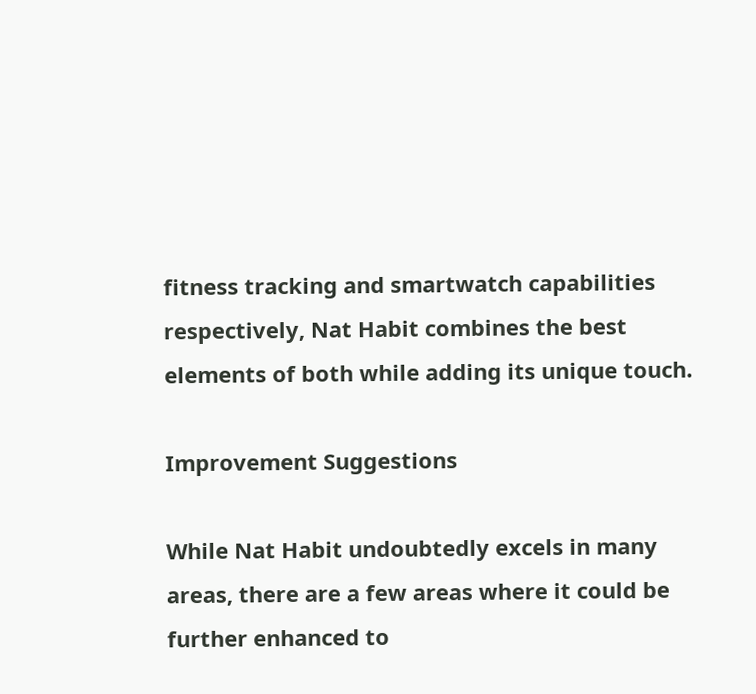fitness tracking and smartwatch capabilities respectively, Nat Habit combines the best elements of both while adding its unique touch.

Improvement Suggestions

While Nat Habit undoubtedly excels in many areas, there are a few areas where it could be further enhanced to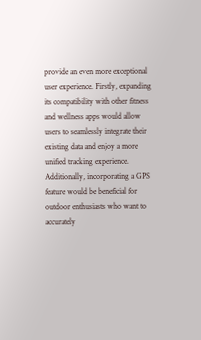provide an even more exceptional user experience. Firstly, expanding its compatibility with other fitness and wellness apps would allow users to seamlessly integrate their existing data and enjoy a more unified tracking experience. Additionally, incorporating a GPS feature would be beneficial for outdoor enthusiasts who want to accurately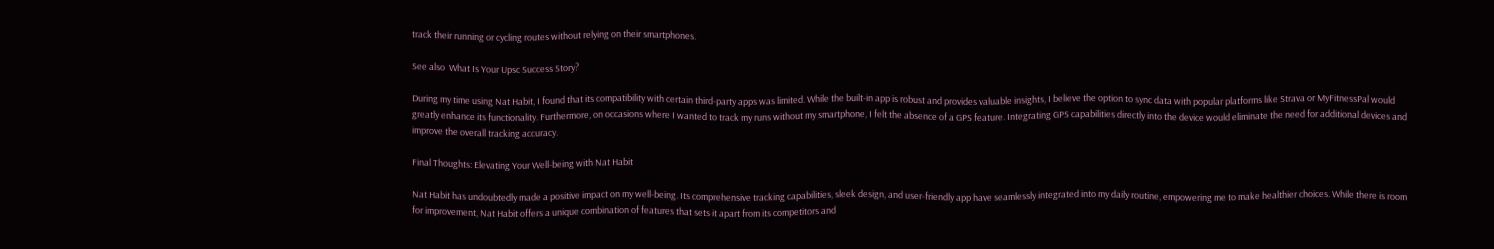track their running or cycling routes without relying on their smartphones.

See also  What Is Your Upsc Success Story?

During my time using Nat Habit, I found that its compatibility with certain third-party apps was limited. While the built-in app is robust and provides valuable insights, I believe the option to sync data with popular platforms like Strava or MyFitnessPal would greatly enhance its functionality. Furthermore, on occasions where I wanted to track my runs without my smartphone, I felt the absence of a GPS feature. Integrating GPS capabilities directly into the device would eliminate the need for additional devices and improve the overall tracking accuracy.

Final Thoughts: Elevating Your Well-being with Nat Habit

Nat Habit has undoubtedly made a positive impact on my well-being. Its comprehensive tracking capabilities, sleek design, and user-friendly app have seamlessly integrated into my daily routine, empowering me to make healthier choices. While there is room for improvement, Nat Habit offers a unique combination of features that sets it apart from its competitors and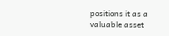positions it as a valuable asset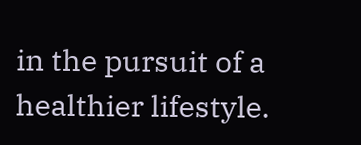in the pursuit of a healthier lifestyle.